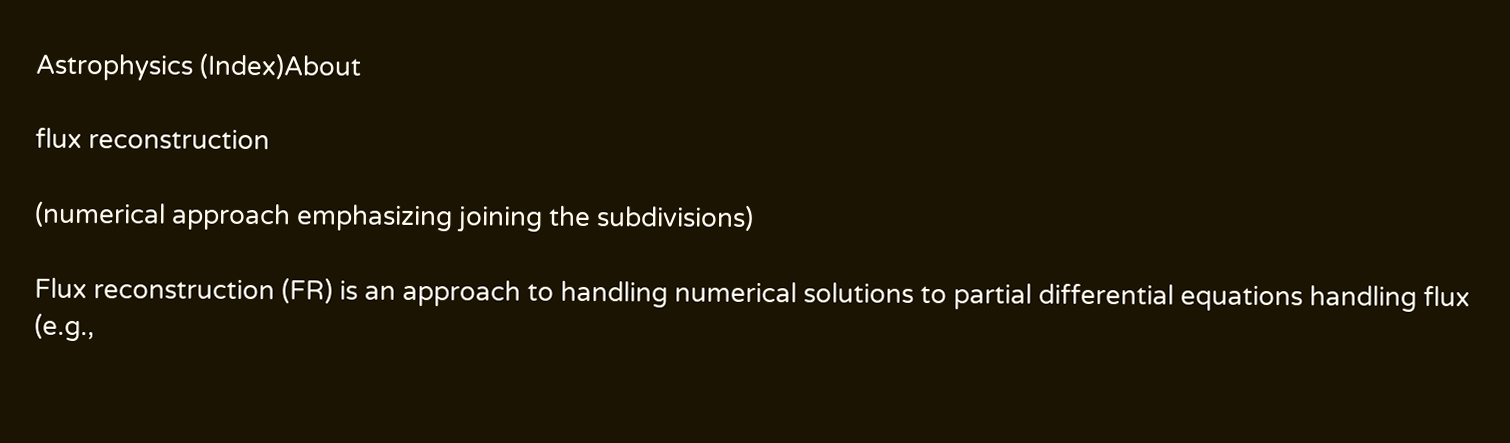Astrophysics (Index)About

flux reconstruction

(numerical approach emphasizing joining the subdivisions)

Flux reconstruction (FR) is an approach to handling numerical solutions to partial differential equations handling flux (e.g.,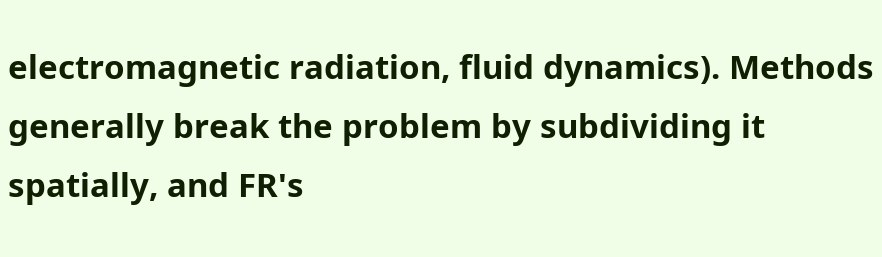electromagnetic radiation, fluid dynamics). Methods generally break the problem by subdividing it spatially, and FR's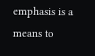emphasis is a means to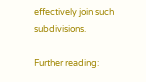effectively join such subdivisions.

Further reading: